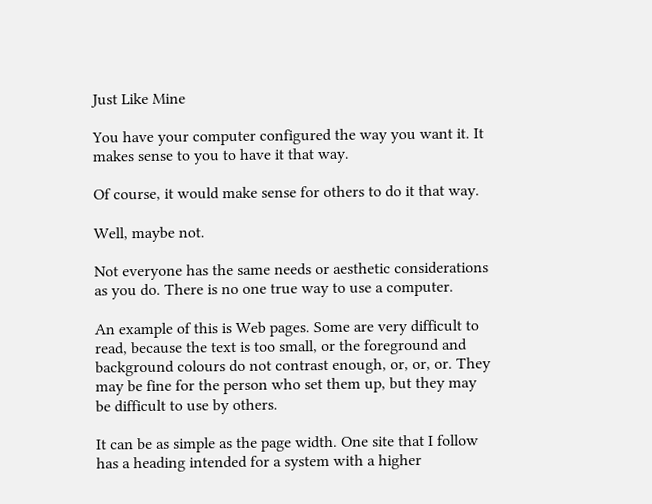Just Like Mine

You have your computer configured the way you want it. It makes sense to you to have it that way.

Of course, it would make sense for others to do it that way.

Well, maybe not.

Not everyone has the same needs or aesthetic considerations as you do. There is no one true way to use a computer.

An example of this is Web pages. Some are very difficult to read, because the text is too small, or the foreground and background colours do not contrast enough, or, or, or. They may be fine for the person who set them up, but they may be difficult to use by others.

It can be as simple as the page width. One site that I follow has a heading intended for a system with a higher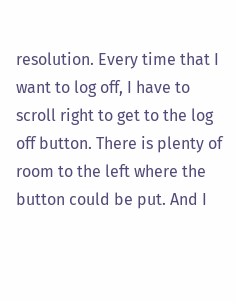resolution. Every time that I want to log off, I have to scroll right to get to the log off button. There is plenty of room to the left where the button could be put. And I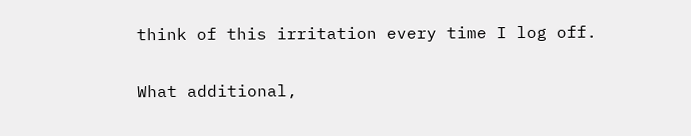think of this irritation every time I log off.

What additional,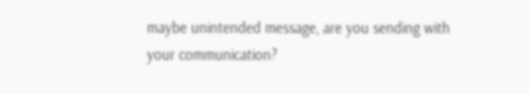maybe unintended message, are you sending with your communication?